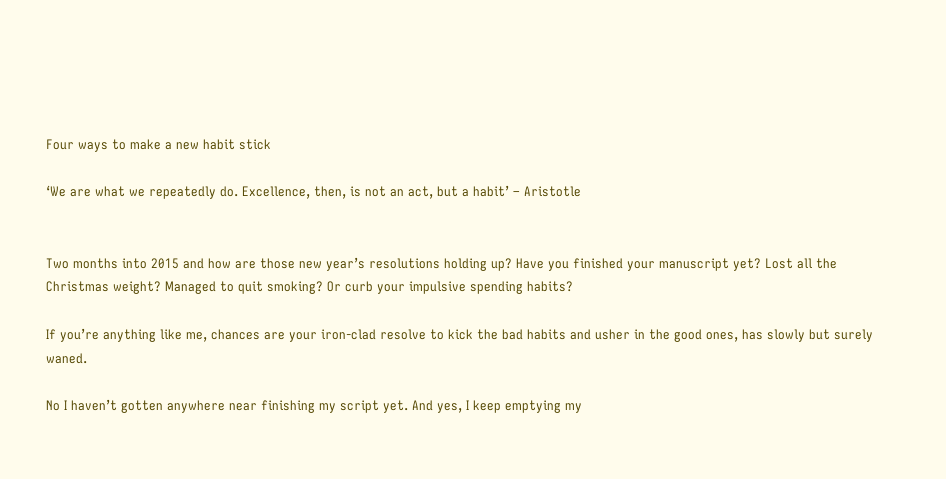Four ways to make a new habit stick

‘We are what we repeatedly do. Excellence, then, is not an act, but a habit’ – Aristotle


Two months into 2015 and how are those new year’s resolutions holding up? Have you finished your manuscript yet? Lost all the Christmas weight? Managed to quit smoking? Or curb your impulsive spending habits?

If you’re anything like me, chances are your iron-clad resolve to kick the bad habits and usher in the good ones, has slowly but surely waned.

No I haven’t gotten anywhere near finishing my script yet. And yes, I keep emptying my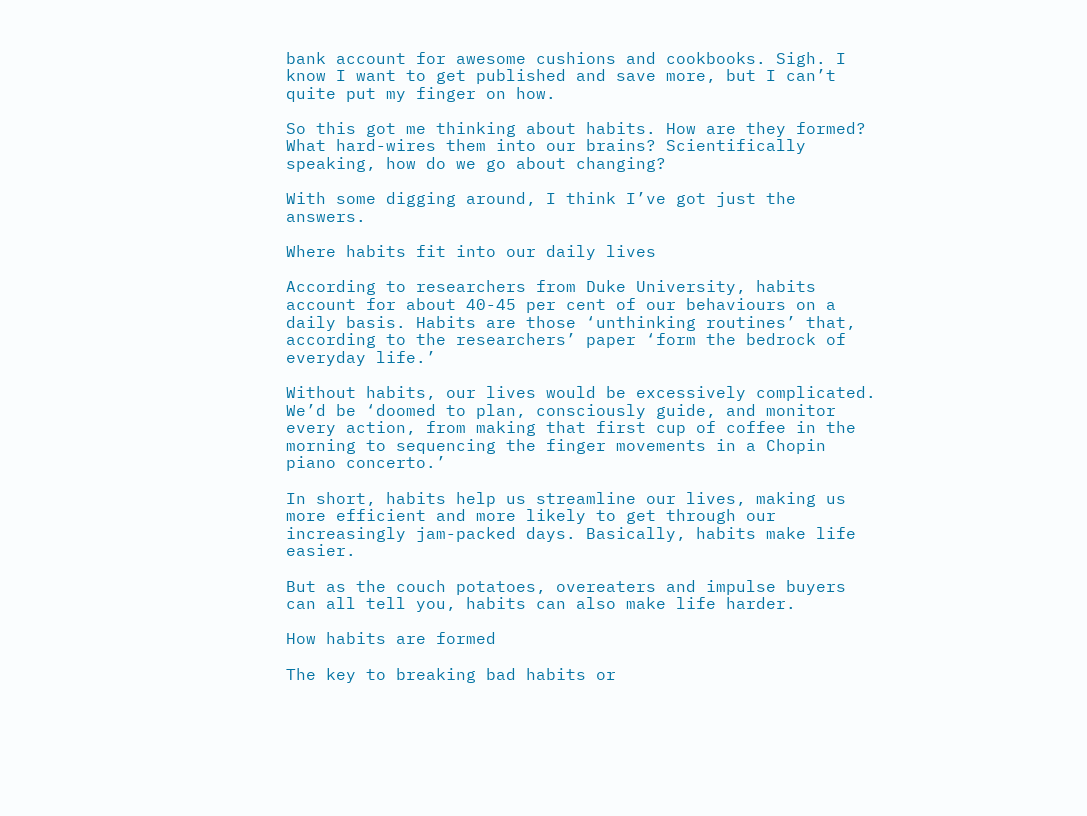bank account for awesome cushions and cookbooks. Sigh. I know I want to get published and save more, but I can’t quite put my finger on how.

So this got me thinking about habits. How are they formed? What hard-wires them into our brains? Scientifically speaking, how do we go about changing?

With some digging around, I think I’ve got just the answers.

Where habits fit into our daily lives

According to researchers from Duke University, habits account for about 40-45 per cent of our behaviours on a daily basis. Habits are those ‘unthinking routines’ that, according to the researchers’ paper ‘form the bedrock of everyday life.’

Without habits, our lives would be excessively complicated. We’d be ‘doomed to plan, consciously guide, and monitor every action, from making that first cup of coffee in the morning to sequencing the finger movements in a Chopin piano concerto.’

In short, habits help us streamline our lives, making us more efficient and more likely to get through our increasingly jam-packed days. Basically, habits make life easier.

But as the couch potatoes, overeaters and impulse buyers can all tell you, habits can also make life harder.

How habits are formed

The key to breaking bad habits or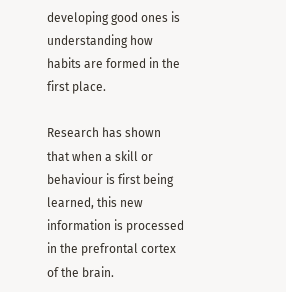developing good ones is understanding how habits are formed in the first place.

Research has shown that when a skill or behaviour is first being learned, this new information is processed in the prefrontal cortex of the brain.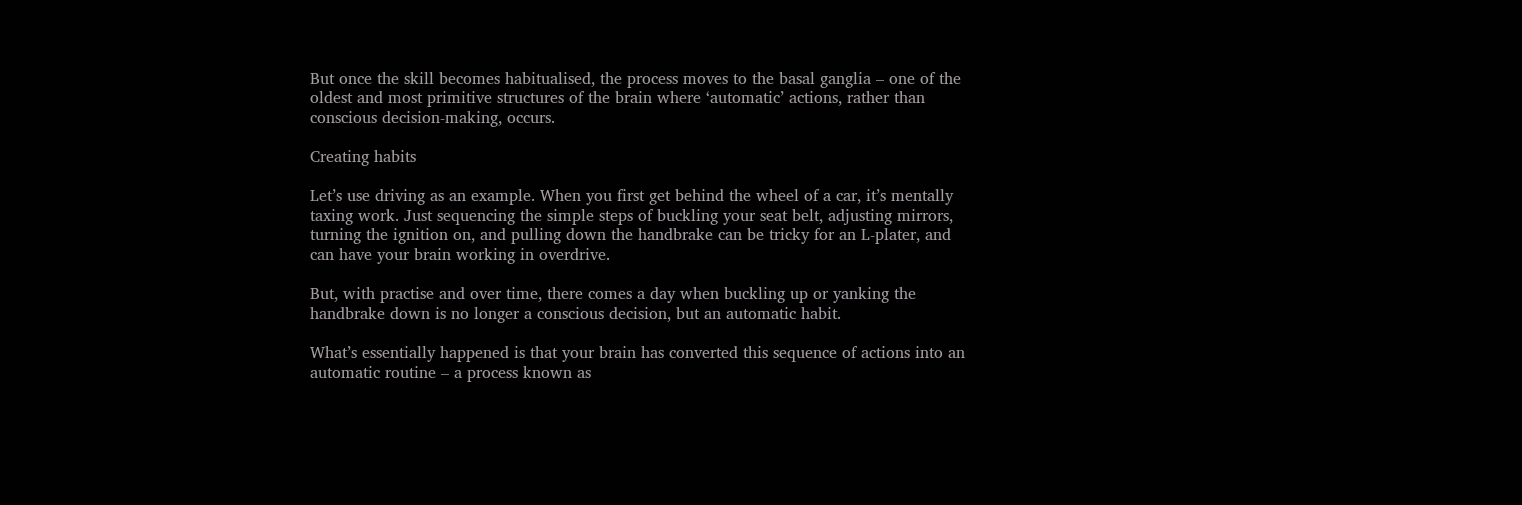But once the skill becomes habitualised, the process moves to the basal ganglia – one of the oldest and most primitive structures of the brain where ‘automatic’ actions, rather than conscious decision-making, occurs.

Creating habits

Let’s use driving as an example. When you first get behind the wheel of a car, it’s mentally taxing work. Just sequencing the simple steps of buckling your seat belt, adjusting mirrors, turning the ignition on, and pulling down the handbrake can be tricky for an L-plater, and can have your brain working in overdrive.

But, with practise and over time, there comes a day when buckling up or yanking the handbrake down is no longer a conscious decision, but an automatic habit.

What’s essentially happened is that your brain has converted this sequence of actions into an automatic routine – a process known as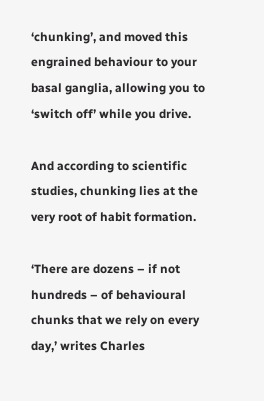‘chunking’, and moved this engrained behaviour to your basal ganglia, allowing you to ‘switch off’ while you drive.

And according to scientific studies, chunking lies at the very root of habit formation.

‘There are dozens – if not hundreds – of behavioural chunks that we rely on every day,’ writes Charles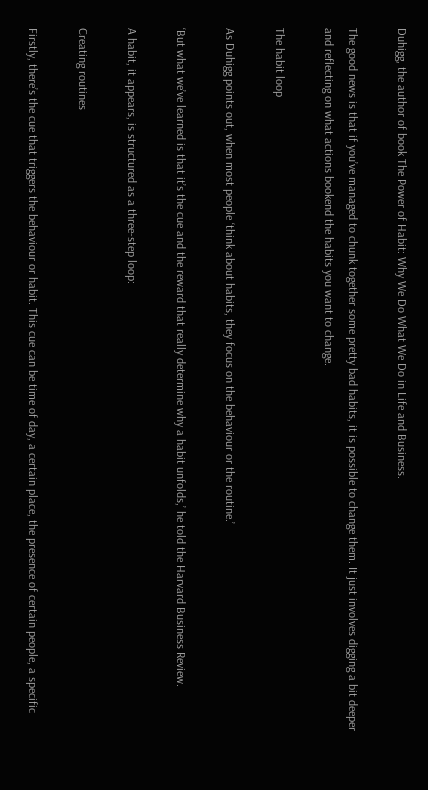Duhigg, the author of book The Power of Habit: Why We Do What We Do in Life and Business.

The good news is that if you’ve managed to chunk together some pretty bad habits, it is possible to change them. It just involves digging a bit deeper and reflecting on what actions bookend the habits you want to change.

The habit loop

As Duhigg points out, when most people ‘think about habits, they focus on the behaviour or the routine.’

‘But what we’ve learned is that it’s the cue and the reward that really determine why a habit unfolds,’ he told the Harvard Business Review.

A habit, it appears, is structured as a three-step loop:

Creating routines

Firstly, there’s the cue that triggers the behaviour or habit. This cue can be time of day, a certain place, the presence of certain people, a specific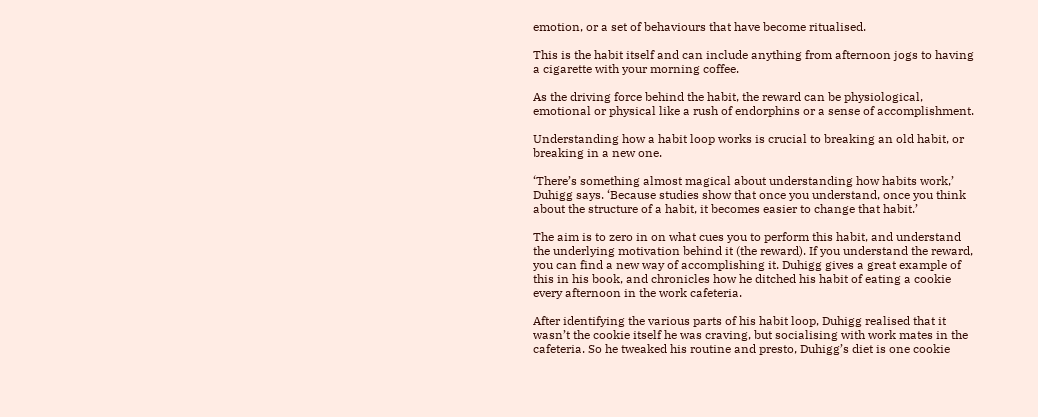emotion, or a set of behaviours that have become ritualised.

This is the habit itself and can include anything from afternoon jogs to having a cigarette with your morning coffee.

As the driving force behind the habit, the reward can be physiological, emotional or physical like a rush of endorphins or a sense of accomplishment.

Understanding how a habit loop works is crucial to breaking an old habit, or breaking in a new one.

‘There’s something almost magical about understanding how habits work,’ Duhigg says. ‘Because studies show that once you understand, once you think about the structure of a habit, it becomes easier to change that habit.’

The aim is to zero in on what cues you to perform this habit, and understand the underlying motivation behind it (the reward). If you understand the reward, you can find a new way of accomplishing it. Duhigg gives a great example of this in his book, and chronicles how he ditched his habit of eating a cookie every afternoon in the work cafeteria.

After identifying the various parts of his habit loop, Duhigg realised that it wasn’t the cookie itself he was craving, but socialising with work mates in the cafeteria. So he tweaked his routine and presto, Duhigg’s diet is one cookie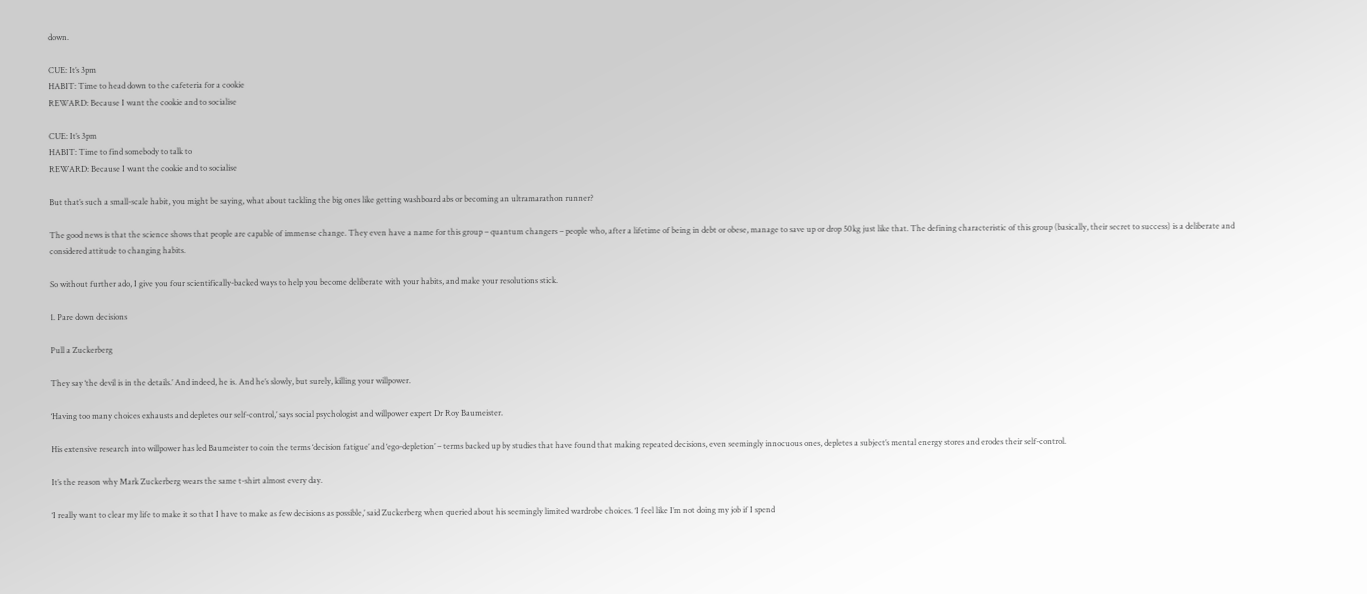down.

CUE: It’s 3pm
HABIT: Time to head down to the cafeteria for a cookie
REWARD: Because I want the cookie and to socialise

CUE: It’s 3pm
HABIT: Time to find somebody to talk to
REWARD: Because I want the cookie and to socialise

But that’s such a small-scale habit, you might be saying, what about tackling the big ones like getting washboard abs or becoming an ultramarathon runner?

The good news is that the science shows that people are capable of immense change. They even have a name for this group – quantum changers – people who, after a lifetime of being in debt or obese, manage to save up or drop 50kg just like that. The defining characteristic of this group (basically, their secret to success) is a deliberate and considered attitude to changing habits.

So without further ado, I give you four scientifically-backed ways to help you become deliberate with your habits, and make your resolutions stick.

1. Pare down decisions

Pull a Zuckerberg

They say ‘the devil is in the details.’ And indeed, he is. And he’s slowly, but surely, killing your willpower.

‘Having too many choices exhausts and depletes our self-control,’ says social psychologist and willpower expert Dr Roy Baumeister.

His extensive research into willpower has led Baumeister to coin the terms ‘decision fatigue’ and ‘ego-depletion’ – terms backed up by studies that have found that making repeated decisions, even seemingly innocuous ones, depletes a subject’s mental energy stores and erodes their self-control.

It’s the reason why Mark Zuckerberg wears the same t-shirt almost every day.

‘I really want to clear my life to make it so that I have to make as few decisions as possible,’ said Zuckerberg when queried about his seemingly limited wardrobe choices. ‘I feel like I’m not doing my job if I spend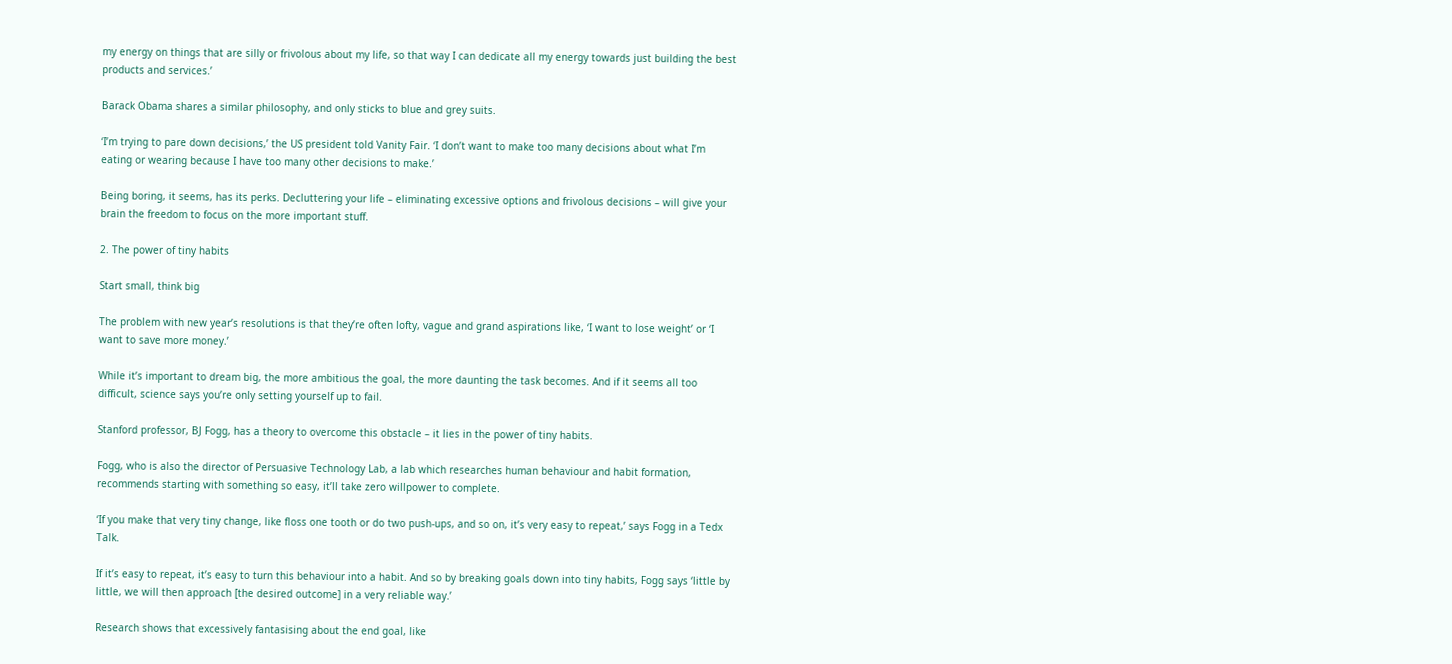my energy on things that are silly or frivolous about my life, so that way I can dedicate all my energy towards just building the best products and services.’

Barack Obama shares a similar philosophy, and only sticks to blue and grey suits.

‘I’m trying to pare down decisions,’ the US president told Vanity Fair. ‘I don’t want to make too many decisions about what I’m eating or wearing because I have too many other decisions to make.’

Being boring, it seems, has its perks. Decluttering your life – eliminating excessive options and frivolous decisions – will give your brain the freedom to focus on the more important stuff.

2. The power of tiny habits

Start small, think big

The problem with new year’s resolutions is that they’re often lofty, vague and grand aspirations like, ‘I want to lose weight’ or ‘I want to save more money.’

While it’s important to dream big, the more ambitious the goal, the more daunting the task becomes. And if it seems all too difficult, science says you’re only setting yourself up to fail.

Stanford professor, BJ Fogg, has a theory to overcome this obstacle – it lies in the power of tiny habits.

Fogg, who is also the director of Persuasive Technology Lab, a lab which researches human behaviour and habit formation, recommends starting with something so easy, it’ll take zero willpower to complete.

‘If you make that very tiny change, like floss one tooth or do two push-ups, and so on, it’s very easy to repeat,’ says Fogg in a Tedx Talk.

If it’s easy to repeat, it’s easy to turn this behaviour into a habit. And so by breaking goals down into tiny habits, Fogg says ‘little by little, we will then approach [the desired outcome] in a very reliable way.’

Research shows that excessively fantasising about the end goal, like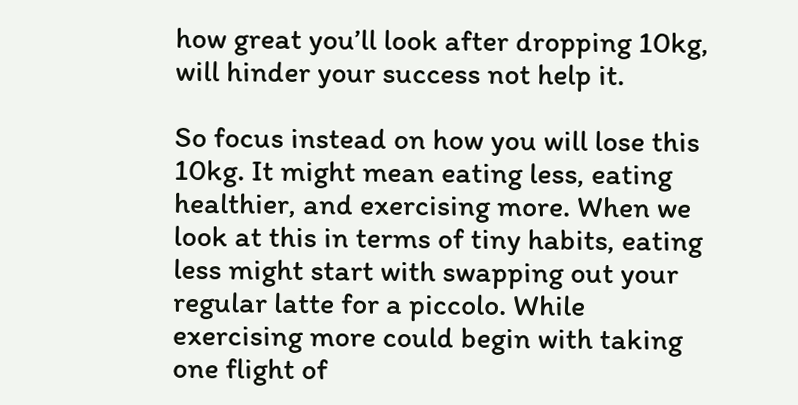how great you’ll look after dropping 10kg, will hinder your success not help it.

So focus instead on how you will lose this 10kg. It might mean eating less, eating healthier, and exercising more. When we look at this in terms of tiny habits, eating less might start with swapping out your regular latte for a piccolo. While exercising more could begin with taking one flight of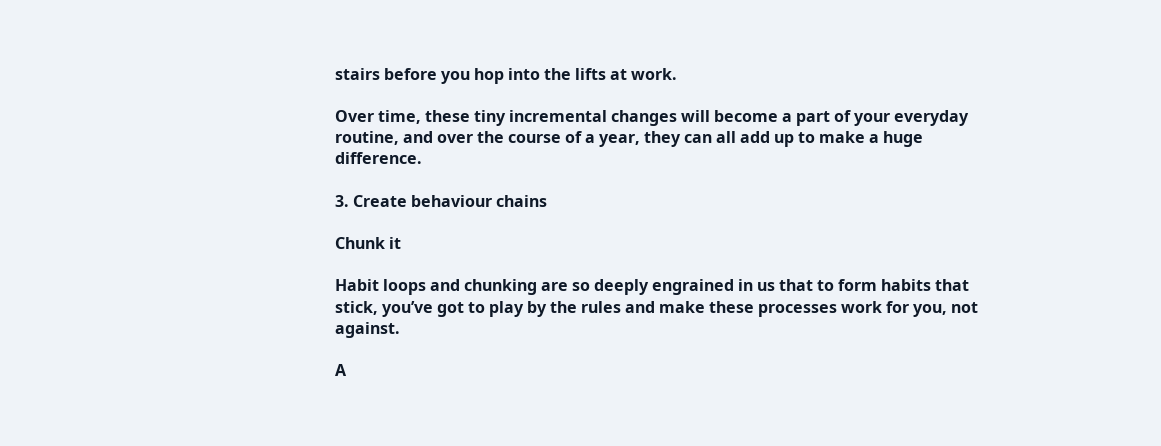stairs before you hop into the lifts at work.

Over time, these tiny incremental changes will become a part of your everyday routine, and over the course of a year, they can all add up to make a huge difference.

3. Create behaviour chains

Chunk it

Habit loops and chunking are so deeply engrained in us that to form habits that stick, you’ve got to play by the rules and make these processes work for you, not against.

A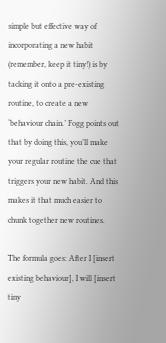simple but effective way of incorporating a new habit (remember, keep it tiny!) is by tacking it onto a pre-existing routine, to create a new ‘behaviour chain.’ Fogg points out that by doing this, you’ll make your regular routine the cue that triggers your new habit. And this makes it that much easier to chunk together new routines.

The formula goes: After I [insert existing behaviour], I will [insert tiny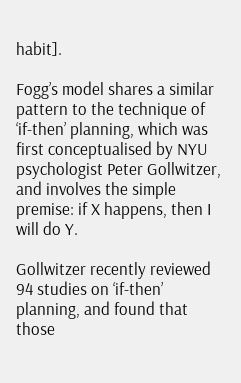habit].

Fogg’s model shares a similar pattern to the technique of ‘if-then’ planning, which was first conceptualised by NYU psychologist Peter Gollwitzer, and involves the simple premise: if X happens, then I will do Y.

Gollwitzer recently reviewed 94 studies on ‘if-then’ planning, and found that those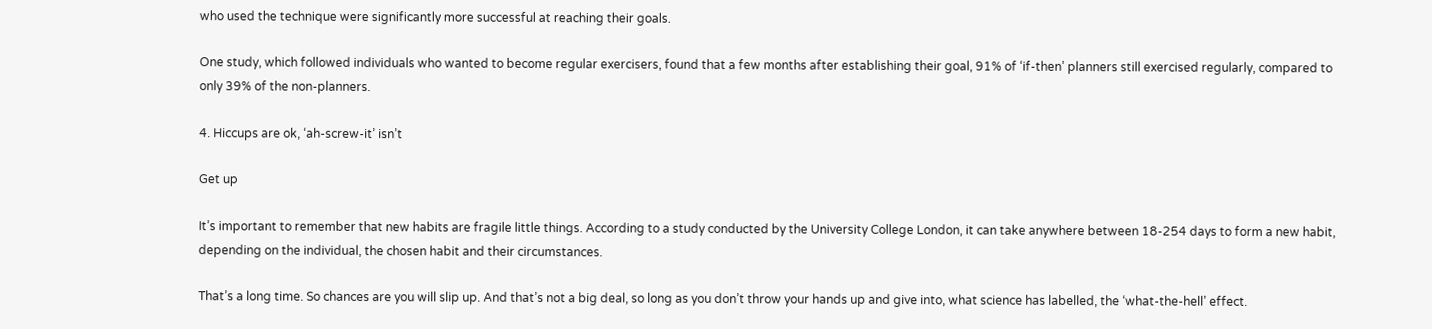who used the technique were significantly more successful at reaching their goals.

One study, which followed individuals who wanted to become regular exercisers, found that a few months after establishing their goal, 91% of ‘if-then’ planners still exercised regularly, compared to only 39% of the non-planners.

4. Hiccups are ok, ‘ah-screw-it’ isn’t

Get up

It’s important to remember that new habits are fragile little things. According to a study conducted by the University College London, it can take anywhere between 18-254 days to form a new habit, depending on the individual, the chosen habit and their circumstances.

That’s a long time. So chances are you will slip up. And that’s not a big deal, so long as you don’t throw your hands up and give into, what science has labelled, the ‘what-the-hell’ effect.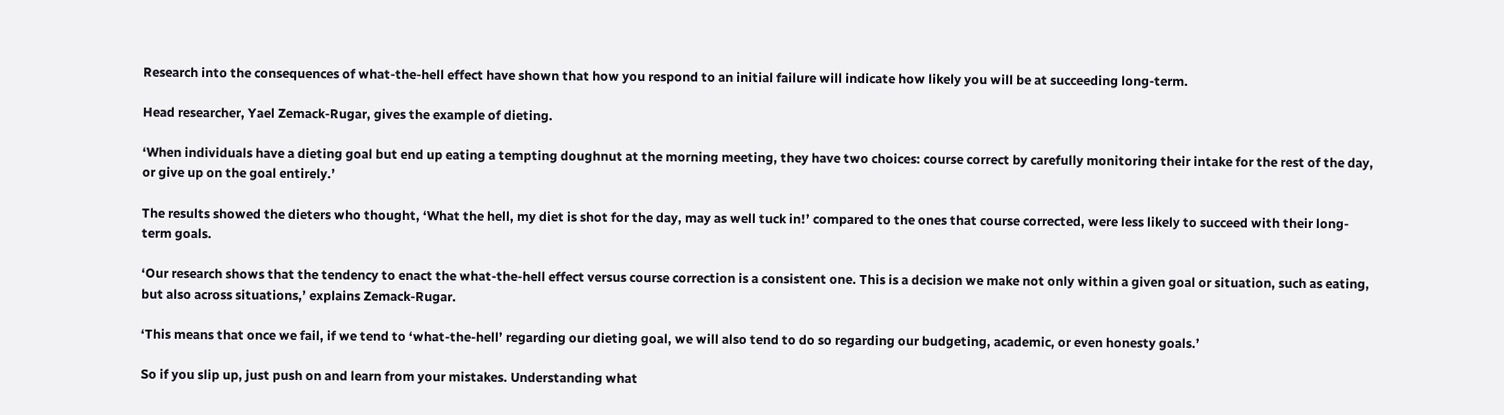Research into the consequences of what-the-hell effect have shown that how you respond to an initial failure will indicate how likely you will be at succeeding long-term.

Head researcher, Yael Zemack-Rugar, gives the example of dieting.

‘When individuals have a dieting goal but end up eating a tempting doughnut at the morning meeting, they have two choices: course correct by carefully monitoring their intake for the rest of the day, or give up on the goal entirely.’

The results showed the dieters who thought, ‘What the hell, my diet is shot for the day, may as well tuck in!’ compared to the ones that course corrected, were less likely to succeed with their long-term goals.

‘Our research shows that the tendency to enact the what-the-hell effect versus course correction is a consistent one. This is a decision we make not only within a given goal or situation, such as eating, but also across situations,’ explains Zemack-Rugar.

‘This means that once we fail, if we tend to ‘what-the-hell’ regarding our dieting goal, we will also tend to do so regarding our budgeting, academic, or even honesty goals.’

So if you slip up, just push on and learn from your mistakes. Understanding what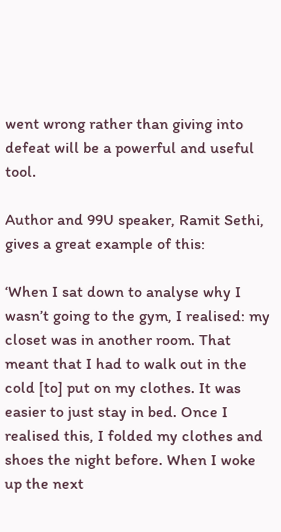went wrong rather than giving into defeat will be a powerful and useful tool.

Author and 99U speaker, Ramit Sethi, gives a great example of this:

‘When I sat down to analyse why I wasn’t going to the gym, I realised: my closet was in another room. That meant that I had to walk out in the cold [to] put on my clothes. It was easier to just stay in bed. Once I realised this, I folded my clothes and shoes the night before. When I woke up the next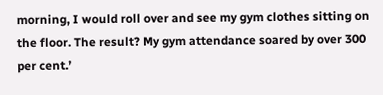morning, I would roll over and see my gym clothes sitting on the floor. The result? My gym attendance soared by over 300 per cent.’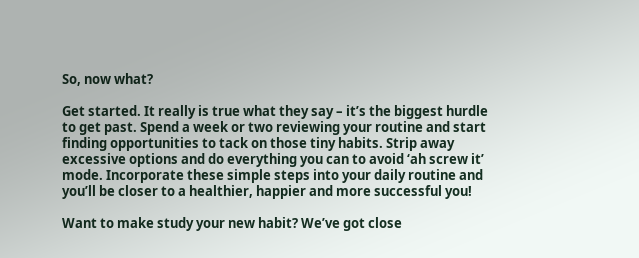So, now what?

Get started. It really is true what they say – it’s the biggest hurdle to get past. Spend a week or two reviewing your routine and start finding opportunities to tack on those tiny habits. Strip away excessive options and do everything you can to avoid ‘ah screw it’ mode. Incorporate these simple steps into your daily routine and you’ll be closer to a healthier, happier and more successful you!

Want to make study your new habit? We’ve got close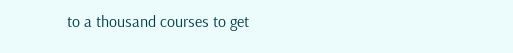to a thousand courses to get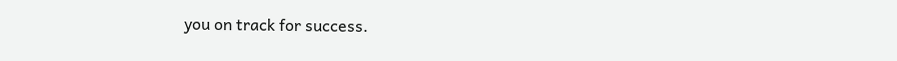you on track for success.